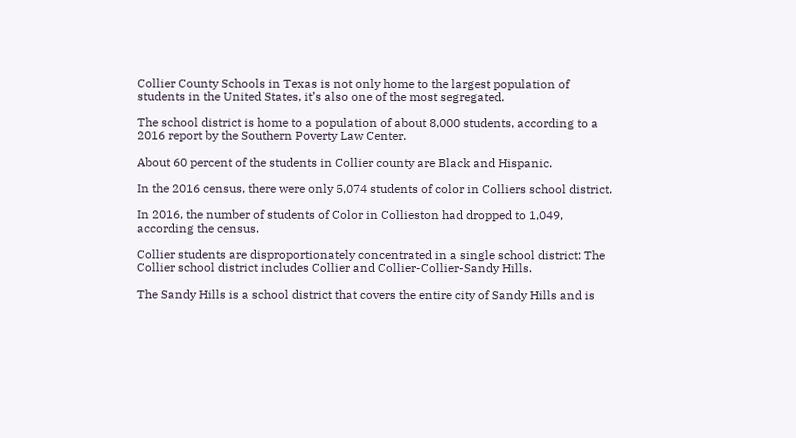Collier County Schools in Texas is not only home to the largest population of students in the United States, it’s also one of the most segregated.

The school district is home to a population of about 8,000 students, according to a 2016 report by the Southern Poverty Law Center.

About 60 percent of the students in Collier county are Black and Hispanic.

In the 2016 census, there were only 5,074 students of color in Colliers school district.

In 2016, the number of students of Color in Collieston had dropped to 1,049, according the census.

Collier students are disproportionately concentrated in a single school district: The Collier school district includes Collier and Collier-Collier-Sandy Hills.

The Sandy Hills is a school district that covers the entire city of Sandy Hills and is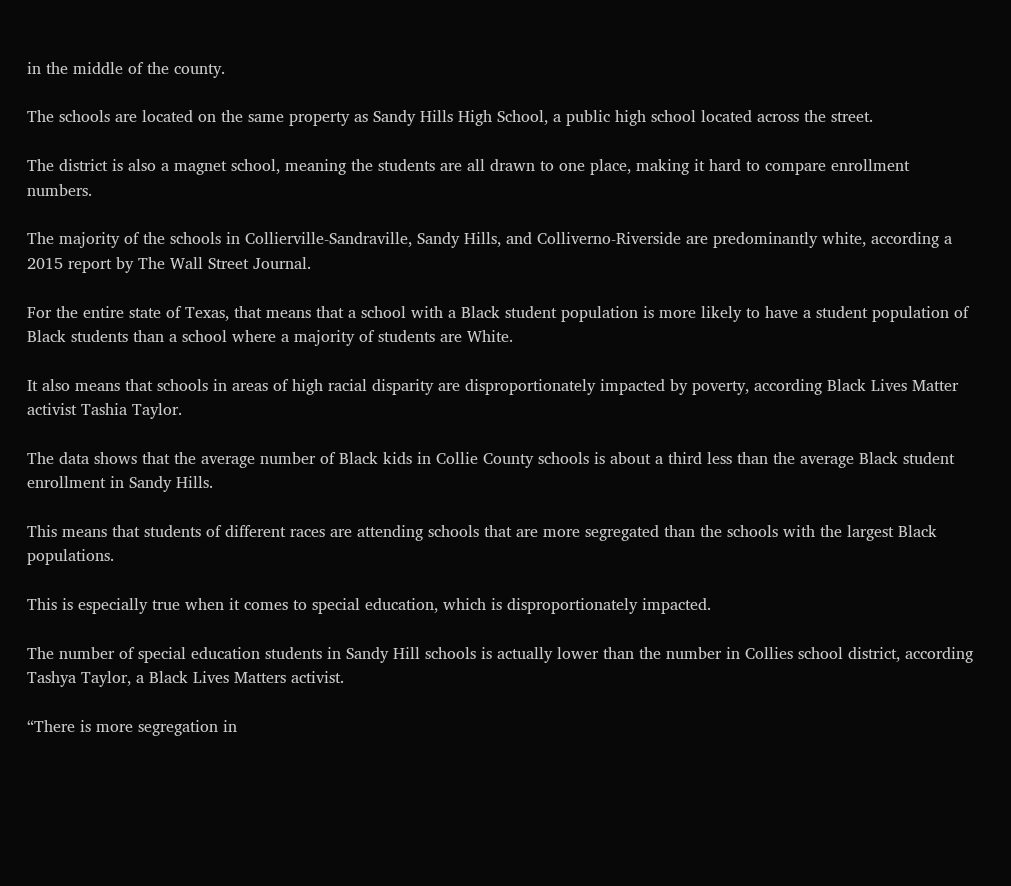in the middle of the county.

The schools are located on the same property as Sandy Hills High School, a public high school located across the street.

The district is also a magnet school, meaning the students are all drawn to one place, making it hard to compare enrollment numbers.

The majority of the schools in Collierville-Sandraville, Sandy Hills, and Colliverno-Riverside are predominantly white, according a 2015 report by The Wall Street Journal.

For the entire state of Texas, that means that a school with a Black student population is more likely to have a student population of Black students than a school where a majority of students are White.

It also means that schools in areas of high racial disparity are disproportionately impacted by poverty, according Black Lives Matter activist Tashia Taylor.

The data shows that the average number of Black kids in Collie County schools is about a third less than the average Black student enrollment in Sandy Hills.

This means that students of different races are attending schools that are more segregated than the schools with the largest Black populations.

This is especially true when it comes to special education, which is disproportionately impacted.

The number of special education students in Sandy Hill schools is actually lower than the number in Collies school district, according Tashya Taylor, a Black Lives Matters activist.

“There is more segregation in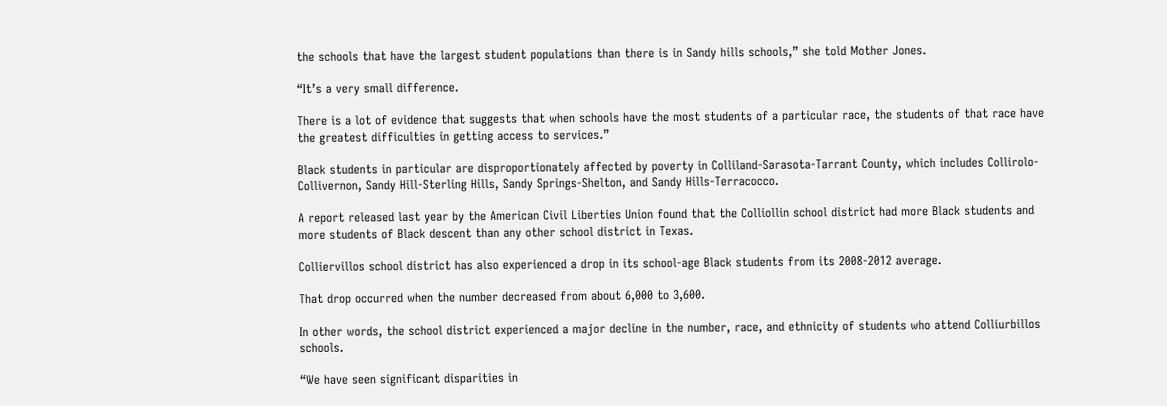the schools that have the largest student populations than there is in Sandy hills schools,” she told Mother Jones.

“It’s a very small difference.

There is a lot of evidence that suggests that when schools have the most students of a particular race, the students of that race have the greatest difficulties in getting access to services.”

Black students in particular are disproportionately affected by poverty in Colliland-Sarasota-Tarrant County, which includes Collirolo-Collivernon, Sandy Hill-Sterling Hills, Sandy Springs-Shelton, and Sandy Hills-Terracocco.

A report released last year by the American Civil Liberties Union found that the Colliollin school district had more Black students and more students of Black descent than any other school district in Texas.

Colliervillos school district has also experienced a drop in its school-age Black students from its 2008-2012 average.

That drop occurred when the number decreased from about 6,000 to 3,600.

In other words, the school district experienced a major decline in the number, race, and ethnicity of students who attend Colliurbillos schools.

“We have seen significant disparities in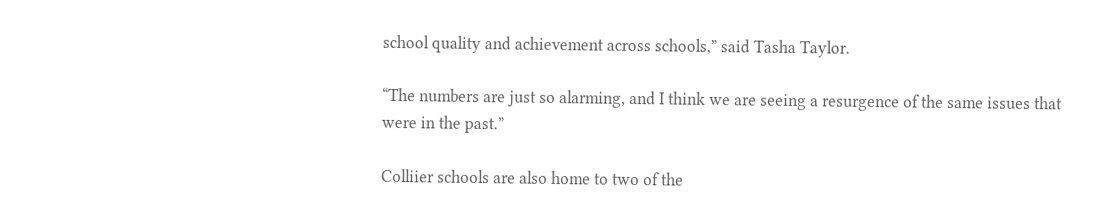school quality and achievement across schools,” said Tasha Taylor.

“The numbers are just so alarming, and I think we are seeing a resurgence of the same issues that were in the past.”

Colliier schools are also home to two of the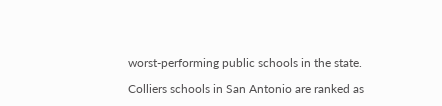worst-performing public schools in the state.

Colliers schools in San Antonio are ranked as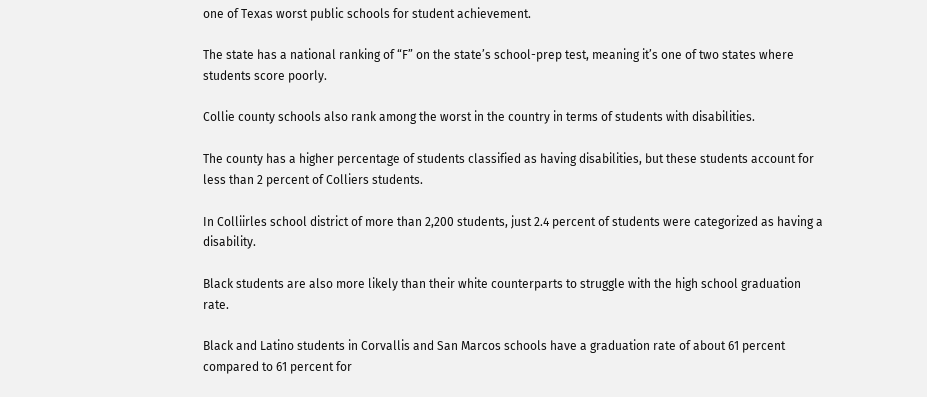one of Texas worst public schools for student achievement.

The state has a national ranking of “F” on the state’s school-prep test, meaning it’s one of two states where students score poorly.

Collie county schools also rank among the worst in the country in terms of students with disabilities.

The county has a higher percentage of students classified as having disabilities, but these students account for less than 2 percent of Colliers students.

In Colliirles school district of more than 2,200 students, just 2.4 percent of students were categorized as having a disability.

Black students are also more likely than their white counterparts to struggle with the high school graduation rate.

Black and Latino students in Corvallis and San Marcos schools have a graduation rate of about 61 percent compared to 61 percent for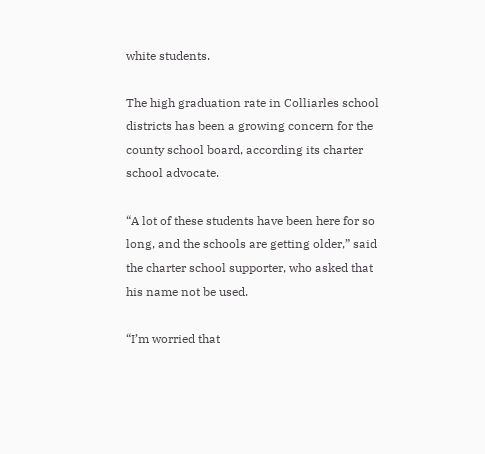white students.

The high graduation rate in Colliarles school districts has been a growing concern for the county school board, according its charter school advocate.

“A lot of these students have been here for so long, and the schools are getting older,” said the charter school supporter, who asked that his name not be used.

“I’m worried that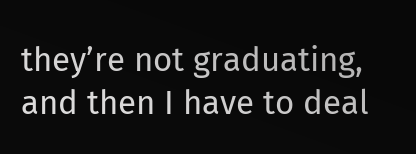they’re not graduating, and then I have to deal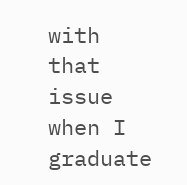with that issue when I graduate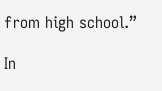from high school.”

In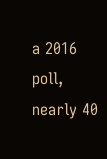a 2016 poll, nearly 40